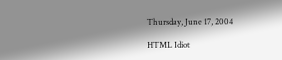Thursday, June 17, 2004

HTML Idiot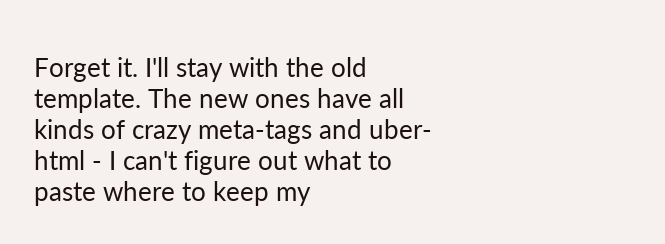Forget it. I'll stay with the old template. The new ones have all kinds of crazy meta-tags and uber-html - I can't figure out what to paste where to keep my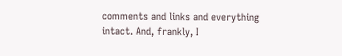comments and links and everything intact. And, frankly, I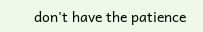don't have the patience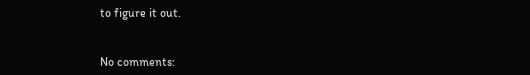to figure it out.


No comments: